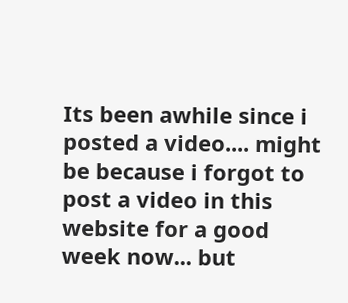Its been awhile since i posted a video.... might be because i forgot to post a video in this website for a good week now... but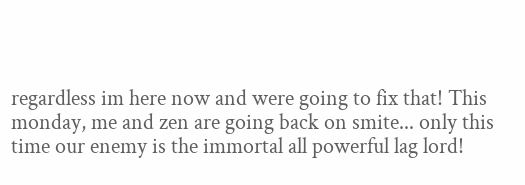regardless im here now and were going to fix that! This monday, me and zen are going back on smite... only this time our enemy is the immortal all powerful lag lord!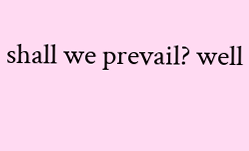shall we prevail? well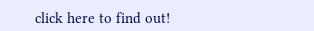click here to find out!